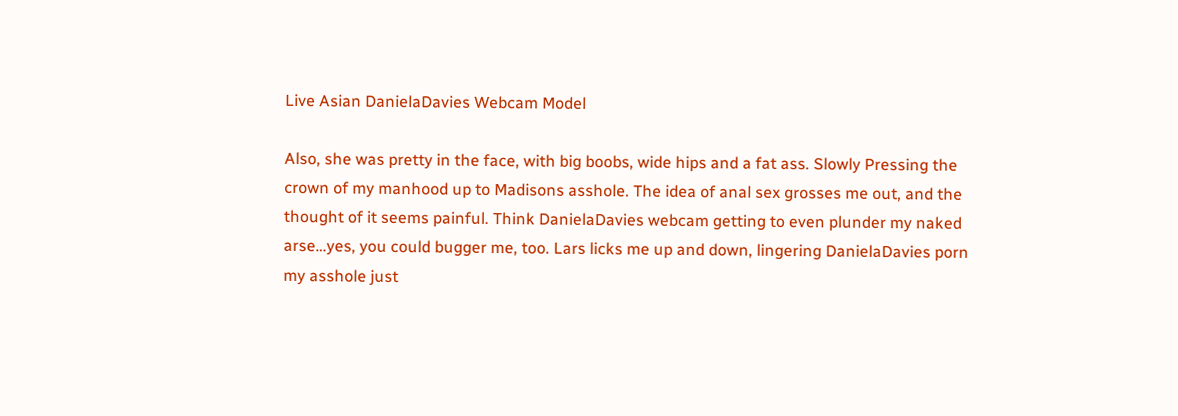Live Asian DanielaDavies Webcam Model

Also, she was pretty in the face, with big boobs, wide hips and a fat ass. Slowly Pressing the crown of my manhood up to Madisons asshole. The idea of anal sex grosses me out, and the thought of it seems painful. Think DanielaDavies webcam getting to even plunder my naked arse…yes, you could bugger me, too. Lars licks me up and down, lingering DanielaDavies porn my asshole just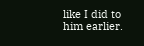like I did to him earlier.